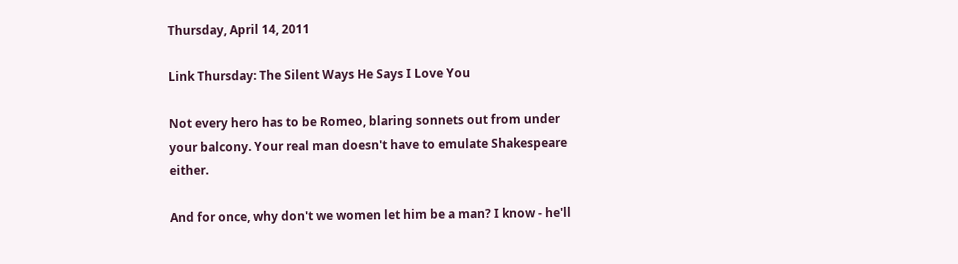Thursday, April 14, 2011

Link Thursday: The Silent Ways He Says I Love You

Not every hero has to be Romeo, blaring sonnets out from under your balcony. Your real man doesn't have to emulate Shakespeare either.

And for once, why don't we women let him be a man? I know - he'll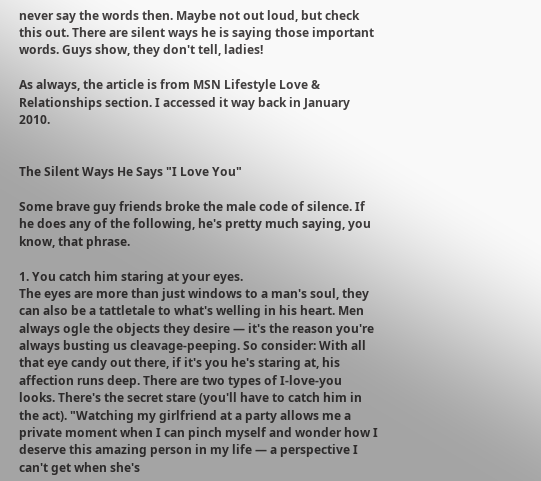never say the words then. Maybe not out loud, but check this out. There are silent ways he is saying those important words. Guys show, they don't tell, ladies!

As always, the article is from MSN Lifestyle Love & Relationships section. I accessed it way back in January 2010.


The Silent Ways He Says "I Love You"

Some brave guy friends broke the male code of silence. If he does any of the following, he's pretty much saying, you know, that phrase.

1. You catch him staring at your eyes.
The eyes are more than just windows to a man's soul, they can also be a tattletale to what's welling in his heart. Men always ogle the objects they desire — it's the reason you're always busting us cleavage-peeping. So consider: With all that eye candy out there, if it's you he's staring at, his affection runs deep. There are two types of I-love-you looks. There's the secret stare (you'll have to catch him in the act). "Watching my girlfriend at a party allows me a private moment when I can pinch myself and wonder how I deserve this amazing person in my life — a perspective I can't get when she's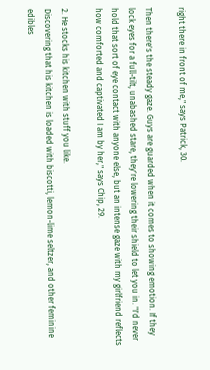right there in front of me," says Patrick, 30.

Then there's the steady gaze. Guys are guarded when it comes to showing emotion. If they lock eyes for a full-tilt, unabashed stare, they're lowering their shield to let you in. "I'd never hold that sort of eye contact with anyone else, but an intense gaze with my girlfriend reflects how comforted and captivated I am by her," says Chip, 29.

2. He stocks his kitchen with stuff you like.
Discovering that his kitchen is loaded with biscotti, lemon-lime seltzer, and other feminine edibles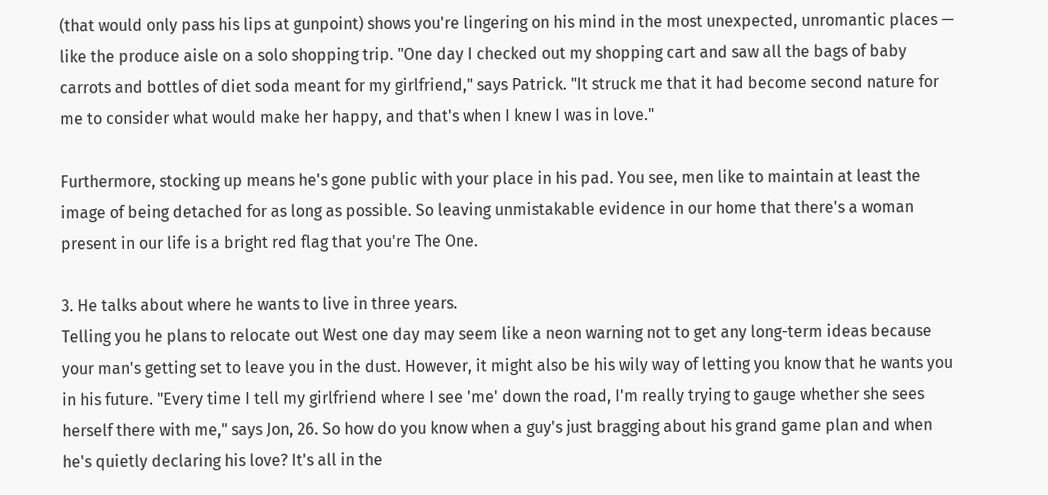(that would only pass his lips at gunpoint) shows you're lingering on his mind in the most unexpected, unromantic places — like the produce aisle on a solo shopping trip. "One day I checked out my shopping cart and saw all the bags of baby carrots and bottles of diet soda meant for my girlfriend," says Patrick. "It struck me that it had become second nature for me to consider what would make her happy, and that's when I knew I was in love."

Furthermore, stocking up means he's gone public with your place in his pad. You see, men like to maintain at least the image of being detached for as long as possible. So leaving unmistakable evidence in our home that there's a woman present in our life is a bright red flag that you're The One.

3. He talks about where he wants to live in three years.
Telling you he plans to relocate out West one day may seem like a neon warning not to get any long-term ideas because your man's getting set to leave you in the dust. However, it might also be his wily way of letting you know that he wants you in his future. "Every time I tell my girlfriend where I see 'me' down the road, I'm really trying to gauge whether she sees herself there with me," says Jon, 26. So how do you know when a guy's just bragging about his grand game plan and when he's quietly declaring his love? It's all in the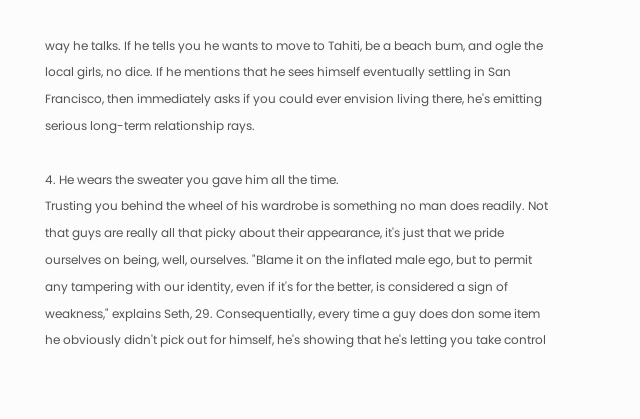way he talks. If he tells you he wants to move to Tahiti, be a beach bum, and ogle the local girls, no dice. If he mentions that he sees himself eventually settling in San Francisco, then immediately asks if you could ever envision living there, he's emitting serious long-term relationship rays.

4. He wears the sweater you gave him all the time.
Trusting you behind the wheel of his wardrobe is something no man does readily. Not that guys are really all that picky about their appearance, it's just that we pride ourselves on being, well, ourselves. "Blame it on the inflated male ego, but to permit any tampering with our identity, even if it's for the better, is considered a sign of weakness," explains Seth, 29. Consequentially, every time a guy does don some item he obviously didn't pick out for himself, he's showing that he's letting you take control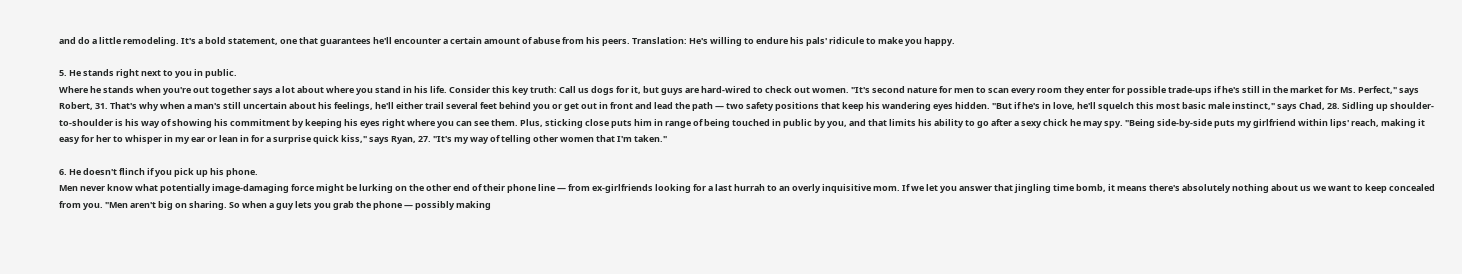and do a little remodeling. It's a bold statement, one that guarantees he'll encounter a certain amount of abuse from his peers. Translation: He's willing to endure his pals' ridicule to make you happy.

5. He stands right next to you in public.
Where he stands when you're out together says a lot about where you stand in his life. Consider this key truth: Call us dogs for it, but guys are hard-wired to check out women. "It's second nature for men to scan every room they enter for possible trade-ups if he's still in the market for Ms. Perfect," says Robert, 31. That's why when a man's still uncertain about his feelings, he'll either trail several feet behind you or get out in front and lead the path — two safety positions that keep his wandering eyes hidden. "But if he's in love, he'll squelch this most basic male instinct," says Chad, 28. Sidling up shoulder-to-shoulder is his way of showing his commitment by keeping his eyes right where you can see them. Plus, sticking close puts him in range of being touched in public by you, and that limits his ability to go after a sexy chick he may spy. "Being side-by-side puts my girlfriend within lips' reach, making it easy for her to whisper in my ear or lean in for a surprise quick kiss," says Ryan, 27. "It's my way of telling other women that I'm taken."

6. He doesn't flinch if you pick up his phone.
Men never know what potentially image-damaging force might be lurking on the other end of their phone line — from ex-girlfriends looking for a last hurrah to an overly inquisitive mom. If we let you answer that jingling time bomb, it means there's absolutely nothing about us we want to keep concealed from you. "Men aren't big on sharing. So when a guy lets you grab the phone — possibly making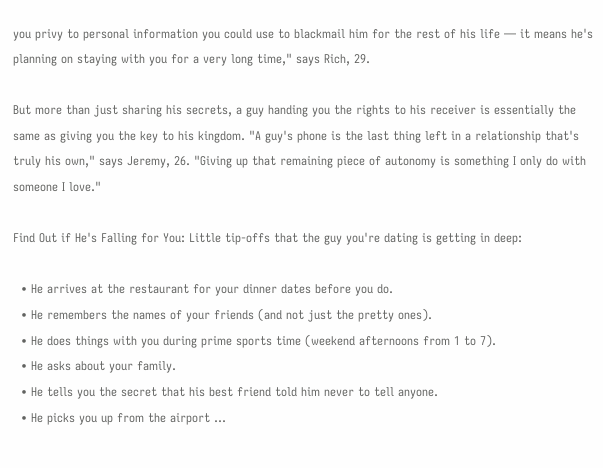you privy to personal information you could use to blackmail him for the rest of his life — it means he's planning on staying with you for a very long time," says Rich, 29.

But more than just sharing his secrets, a guy handing you the rights to his receiver is essentially the same as giving you the key to his kingdom. "A guy's phone is the last thing left in a relationship that's truly his own," says Jeremy, 26. "Giving up that remaining piece of autonomy is something I only do with someone I love."

Find Out if He's Falling for You: Little tip-offs that the guy you're dating is getting in deep:

  • He arrives at the restaurant for your dinner dates before you do.
  • He remembers the names of your friends (and not just the pretty ones).
  • He does things with you during prime sports time (weekend afternoons from 1 to 7).
  • He asks about your family.
  • He tells you the secret that his best friend told him never to tell anyone.
  • He picks you up from the airport ...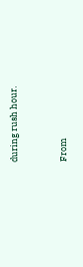during rush hour.


From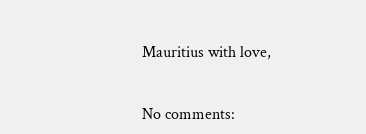Mauritius with love,


No comments: